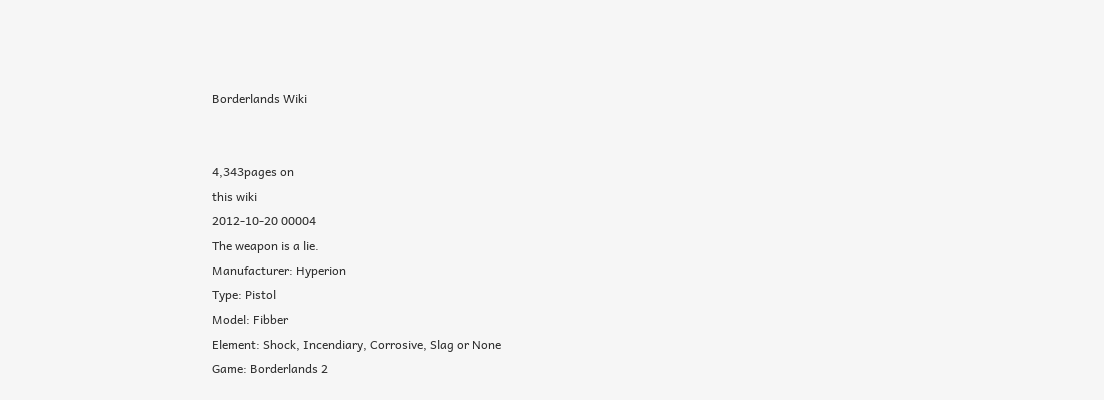Borderlands Wiki


4,343pages on
this wiki
2012-10-20 00004
The weapon is a lie.
Manufacturer: Hyperion
Type: Pistol
Model: Fibber
Element: Shock, Incendiary, Corrosive, Slag or None
Game: Borderlands 2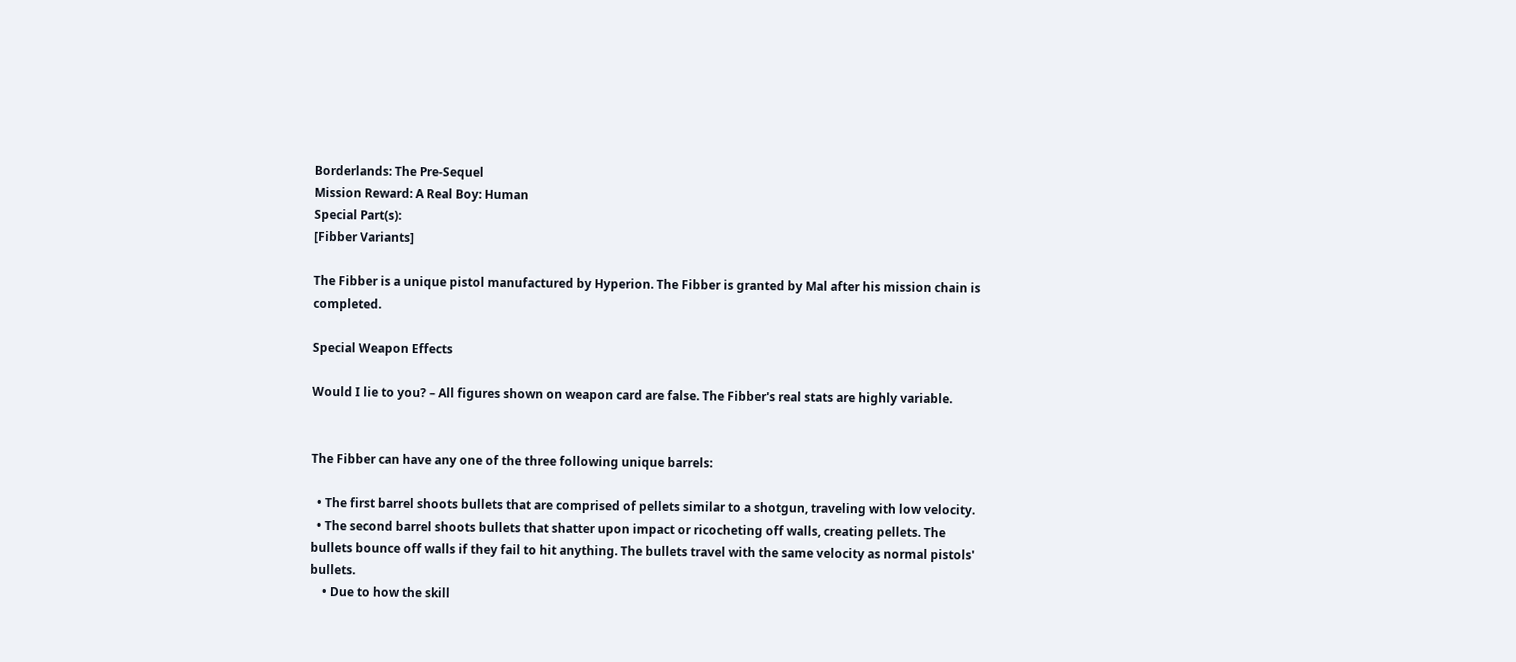Borderlands: The Pre-Sequel
Mission Reward: A Real Boy: Human
Special Part(s):
[Fibber Variants]

The Fibber is a unique pistol manufactured by Hyperion. The Fibber is granted by Mal after his mission chain is completed.

Special Weapon Effects

Would I lie to you? – All figures shown on weapon card are false. The Fibber's real stats are highly variable.


The Fibber can have any one of the three following unique barrels:

  • The first barrel shoots bullets that are comprised of pellets similar to a shotgun, traveling with low velocity.
  • The second barrel shoots bullets that shatter upon impact or ricocheting off walls, creating pellets. The bullets bounce off walls if they fail to hit anything. The bullets travel with the same velocity as normal pistols' bullets.
    • Due to how the skill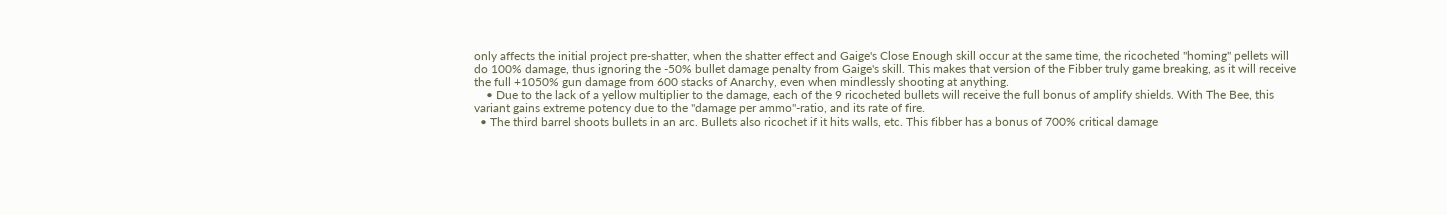only affects the initial project pre-shatter, when the shatter effect and Gaige's Close Enough skill occur at the same time, the ricocheted "homing" pellets will do 100% damage, thus ignoring the -50% bullet damage penalty from Gaige's skill. This makes that version of the Fibber truly game breaking, as it will receive the full +1050% gun damage from 600 stacks of Anarchy, even when mindlessly shooting at anything.
    • Due to the lack of a yellow multiplier to the damage, each of the 9 ricocheted bullets will receive the full bonus of amplify shields. With The Bee, this variant gains extreme potency due to the "damage per ammo"-ratio, and its rate of fire.
  • The third barrel shoots bullets in an arc. Bullets also ricochet if it hits walls, etc. This fibber has a bonus of 700% critical damage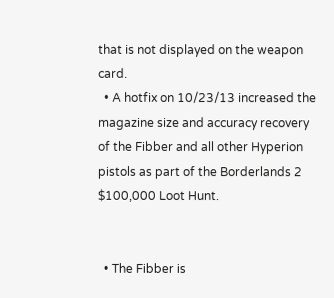that is not displayed on the weapon card.
  • A hotfix on 10/23/13 increased the magazine size and accuracy recovery of the Fibber and all other Hyperion pistols as part of the Borderlands 2 $100,000 Loot Hunt.


  • The Fibber is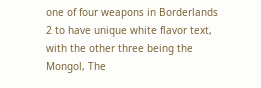one of four weapons in Borderlands 2 to have unique white flavor text, with the other three being the Mongol, The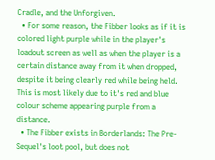Cradle, and the Unforgiven.
  • For some reason, the Fibber looks as if it is colored light purple while in the player's loadout screen as well as when the player is a certain distance away from it when dropped, despite it being clearly red while being held. This is most likely due to it's red and blue colour scheme appearing purple from a distance.
  • The Fibber exists in Borderlands: The Pre-Sequel's loot pool, but does not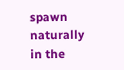spawn naturally in the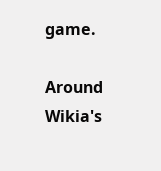game.

Around Wikia's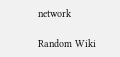network

Random Wiki